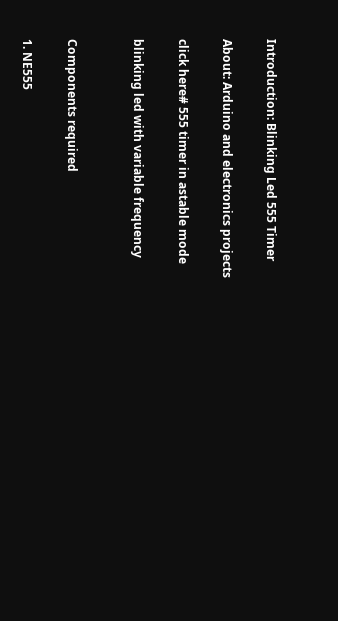Introduction: Blinking Led 555 Timer

About: Arduino and electronics projects

click here# 555 timer in astable mode

blinking led with variable frequency


Components required

1. NE555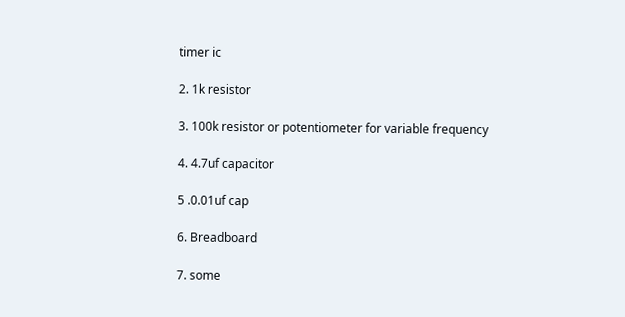timer ic

2. 1k resistor

3. 100k resistor or potentiometer for variable frequency

4. 4.7uf capacitor

5 .0.01uf cap

6. Breadboard

7. some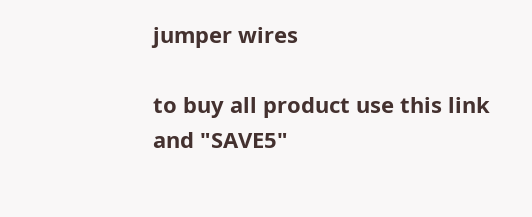jumper wires

to buy all product use this link
and "SAVE5"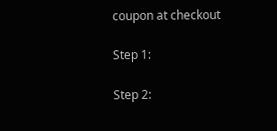coupon at checkout

Step 1:

Step 2: